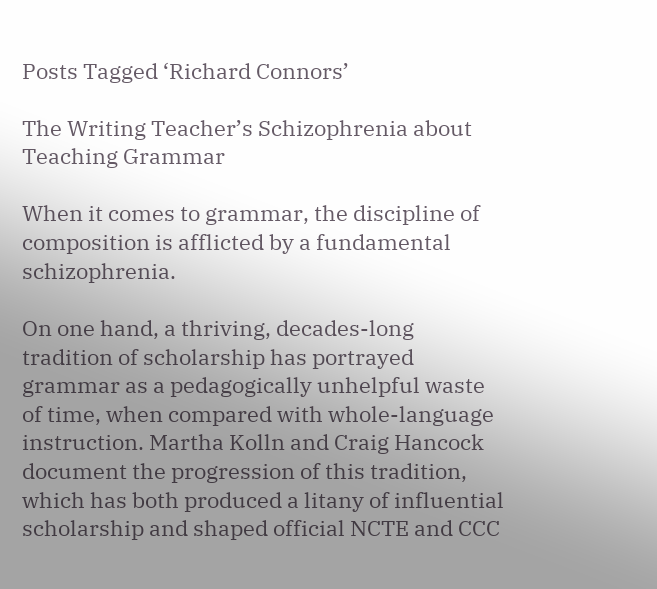Posts Tagged ‘Richard Connors’

The Writing Teacher’s Schizophrenia about Teaching Grammar

When it comes to grammar, the discipline of composition is afflicted by a fundamental schizophrenia.

On one hand, a thriving, decades-long tradition of scholarship has portrayed grammar as a pedagogically unhelpful waste of time, when compared with whole-language instruction. Martha Kolln and Craig Hancock document the progression of this tradition, which has both produced a litany of influential scholarship and shaped official NCTE and CCC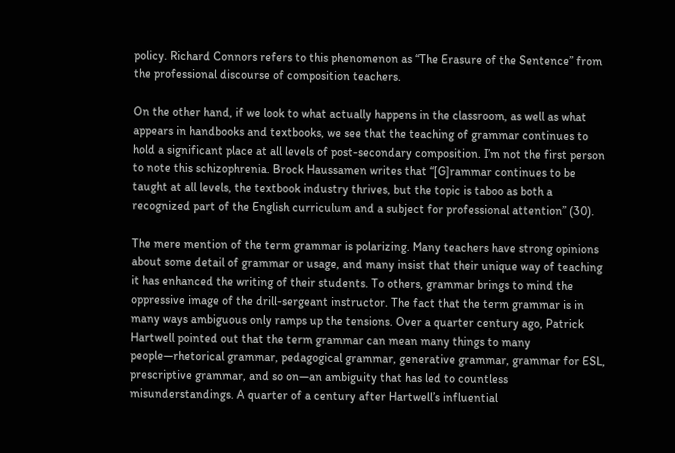policy. Richard Connors refers to this phenomenon as “The Erasure of the Sentence” from the professional discourse of composition teachers.

On the other hand, if we look to what actually happens in the classroom, as well as what appears in handbooks and textbooks, we see that the teaching of grammar continues to hold a significant place at all levels of post-secondary composition. I’m not the first person to note this schizophrenia. Brock Haussamen writes that “[G]rammar continues to be taught at all levels, the textbook industry thrives, but the topic is taboo as both a recognized part of the English curriculum and a subject for professional attention” (30).

The mere mention of the term grammar is polarizing. Many teachers have strong opinions about some detail of grammar or usage, and many insist that their unique way of teaching it has enhanced the writing of their students. To others, grammar brings to mind the oppressive image of the drill-sergeant instructor. The fact that the term grammar is in many ways ambiguous only ramps up the tensions. Over a quarter century ago, Patrick Hartwell pointed out that the term grammar can mean many things to many people—rhetorical grammar, pedagogical grammar, generative grammar, grammar for ESL, prescriptive grammar, and so on—an ambiguity that has led to countless misunderstandings. A quarter of a century after Hartwell’s influential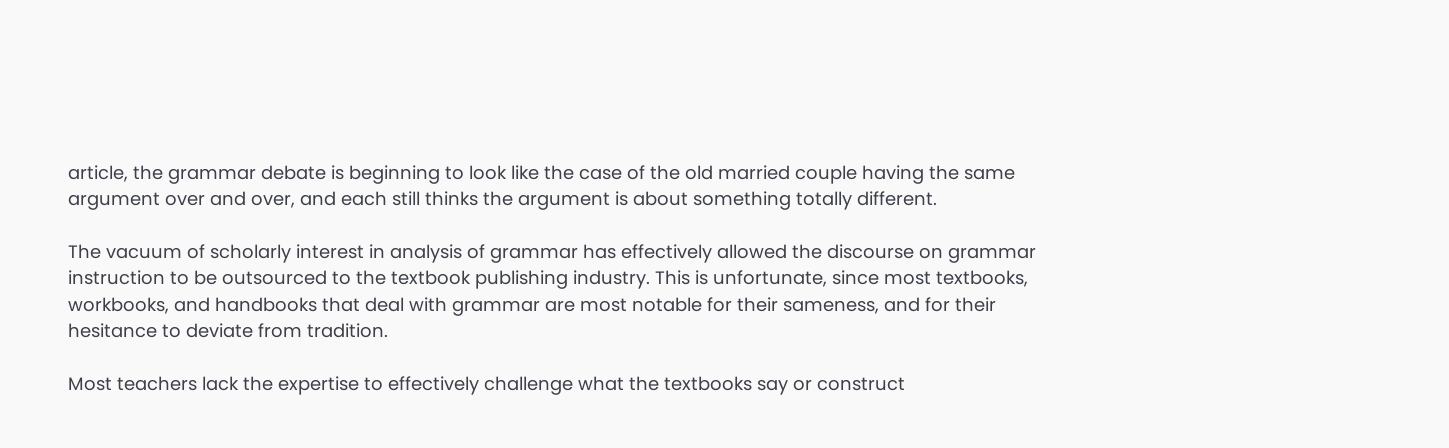article, the grammar debate is beginning to look like the case of the old married couple having the same argument over and over, and each still thinks the argument is about something totally different.

The vacuum of scholarly interest in analysis of grammar has effectively allowed the discourse on grammar instruction to be outsourced to the textbook publishing industry. This is unfortunate, since most textbooks, workbooks, and handbooks that deal with grammar are most notable for their sameness, and for their hesitance to deviate from tradition.

Most teachers lack the expertise to effectively challenge what the textbooks say or construct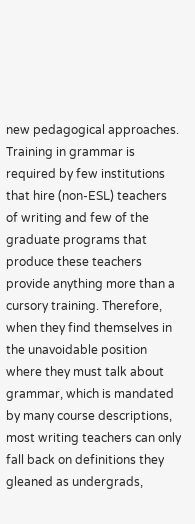new pedagogical approaches. Training in grammar is required by few institutions that hire (non-ESL) teachers of writing and few of the graduate programs that produce these teachers provide anything more than a cursory training. Therefore, when they find themselves in the unavoidable position where they must talk about grammar, which is mandated by many course descriptions, most writing teachers can only fall back on definitions they gleaned as undergrads,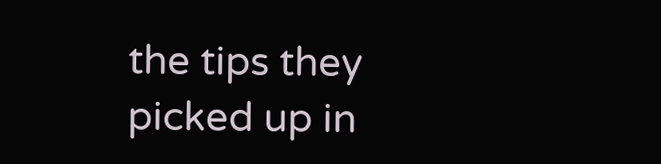the tips they picked up in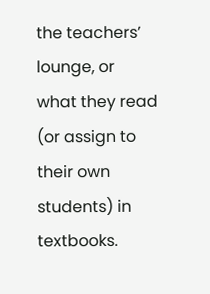the teachers’ lounge, or what they read (or assign to their own students) in textbooks.